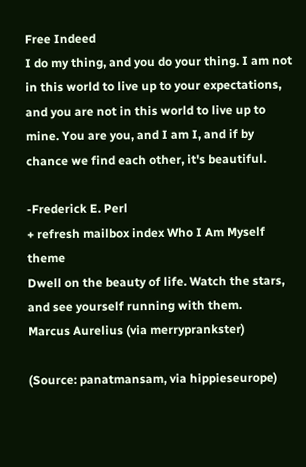Free Indeed
I do my thing, and you do your thing. I am not in this world to live up to your expectations, and you are not in this world to live up to mine. You are you, and I am I, and if by chance we find each other, it's beautiful.

-Frederick E. Perl
+ refresh mailbox index Who I Am Myself theme
Dwell on the beauty of life. Watch the stars, and see yourself running with them.
Marcus Aurelius (via merryprankster)

(Source: panatmansam, via hippieseurope)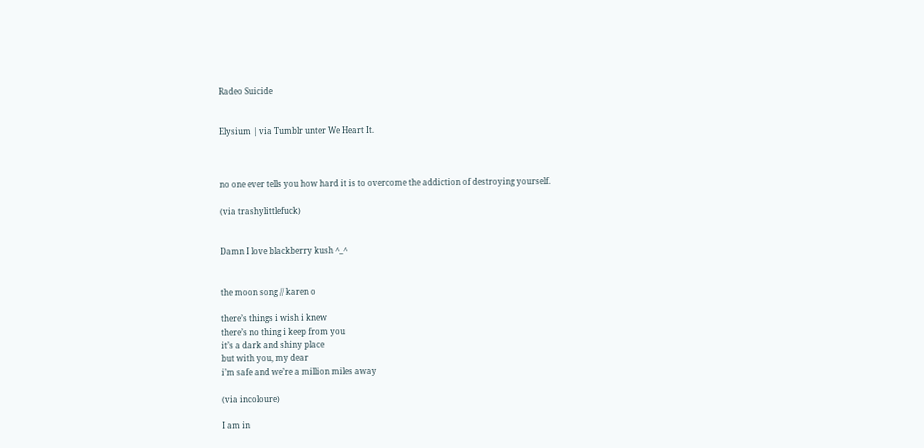Radeo Suicide


Elysium | via Tumblr unter We Heart It.



no one ever tells you how hard it is to overcome the addiction of destroying yourself.

(via trashylittlefuck)


Damn I love blackberry kush ^_^


the moon song // karen o

there’s things i wish i knew
there’s no thing i keep from you
it’s a dark and shiny place
but with you, my dear
i’m safe and we’re a million miles away

(via incoloure)

I am in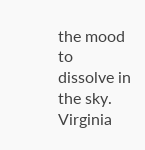the mood to dissolve in the sky.
Virginia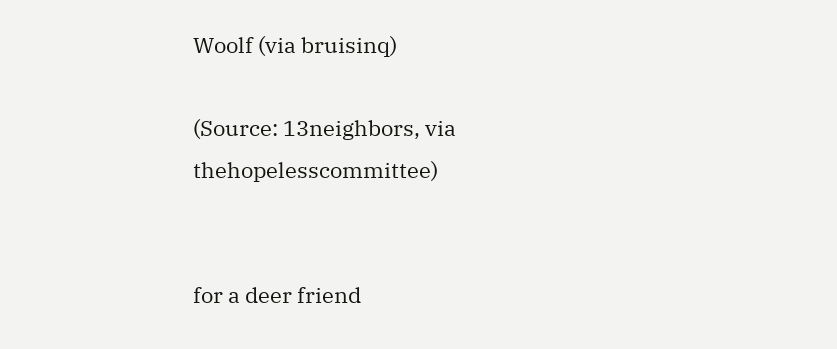Woolf (via bruisinq)

(Source: 13neighbors, via thehopelesscommittee)


for a deer friend